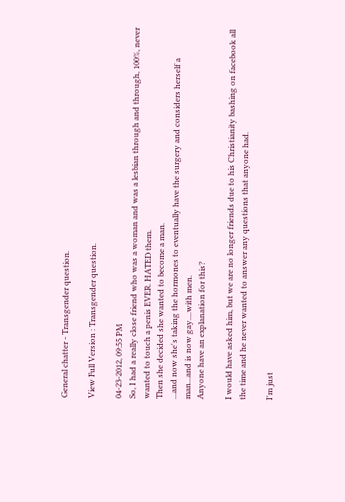General chatter - Transgender question.

View Full Version : Transgender question.

04-23-2012, 09:55 PM
So, I had a really close friend who was a woman and was a lesbian through and through, 100%, never wanted to touch a penis EVER. HATED them.
Then she decided she wanted to become a man.
...and now she's taking the hormones to eventually have the surgery and considers herself a man...and is now gay....with men.
Anyone have an explanation for this?

I would have asked him, but we are no longer friends due to his Christianity bashing on facebook all the time and he never wanted to answer any questions that anyone had.

I'm just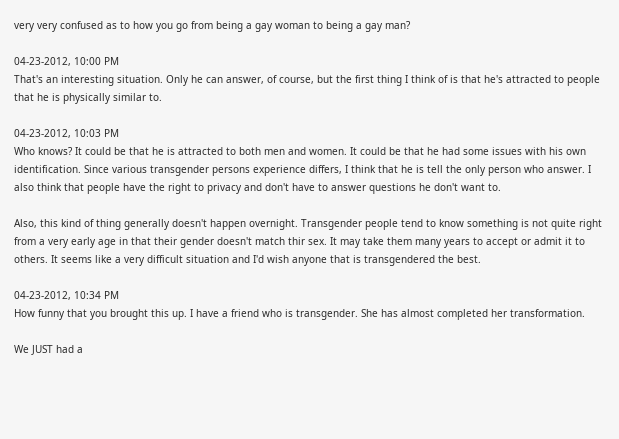very very confused as to how you go from being a gay woman to being a gay man?

04-23-2012, 10:00 PM
That's an interesting situation. Only he can answer, of course, but the first thing I think of is that he's attracted to people that he is physically similar to.

04-23-2012, 10:03 PM
Who knows? It could be that he is attracted to both men and women. It could be that he had some issues with his own identification. Since various transgender persons experience differs, I think that he is tell the only person who answer. I also think that people have the right to privacy and don't have to answer questions he don't want to.

Also, this kind of thing generally doesn't happen overnight. Transgender people tend to know something is not quite right from a very early age in that their gender doesn't match thir sex. It may take them many years to accept or admit it to others. It seems like a very difficult situation and I'd wish anyone that is transgendered the best.

04-23-2012, 10:34 PM
How funny that you brought this up. I have a friend who is transgender. She has almost completed her transformation.

We JUST had a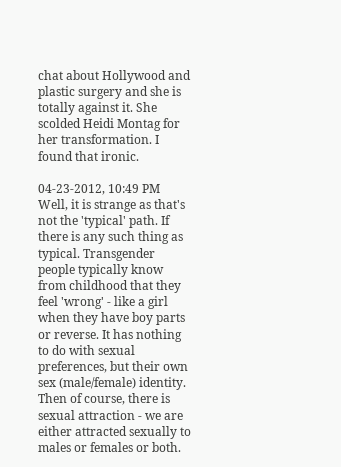chat about Hollywood and plastic surgery and she is totally against it. She scolded Heidi Montag for her transformation. I found that ironic.

04-23-2012, 10:49 PM
Well, it is strange as that's not the 'typical' path. If there is any such thing as typical. Transgender people typically know from childhood that they feel 'wrong' - like a girl when they have boy parts or reverse. It has nothing to do with sexual preferences, but their own sex (male/female) identity. Then of course, there is sexual attraction - we are either attracted sexually to males or females or both.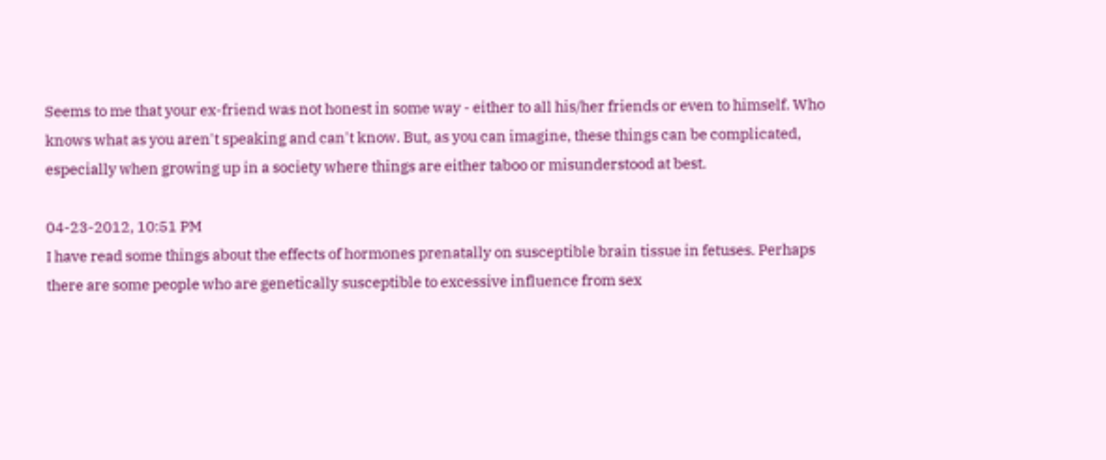Seems to me that your ex-friend was not honest in some way - either to all his/her friends or even to himself. Who knows what as you aren't speaking and can't know. But, as you can imagine, these things can be complicated, especially when growing up in a society where things are either taboo or misunderstood at best.

04-23-2012, 10:51 PM
I have read some things about the effects of hormones prenatally on susceptible brain tissue in fetuses. Perhaps there are some people who are genetically susceptible to excessive influence from sex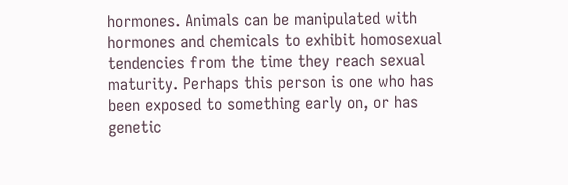hormones. Animals can be manipulated with hormones and chemicals to exhibit homosexual tendencies from the time they reach sexual maturity. Perhaps this person is one who has been exposed to something early on, or has genetic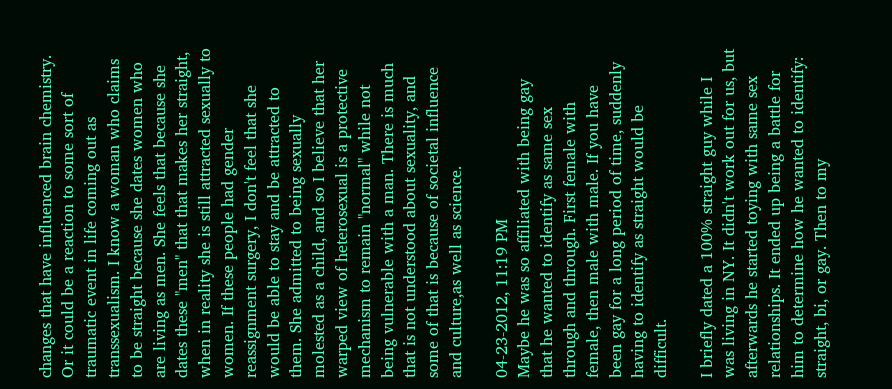changes that have influenced brain chemistry. Or it could be a reaction to some sort of traumatic event in life coming out as transsexualism. I know a woman who claims to be straight because she dates women who are living as men. She feels that because she dates these "men" that that makes her straight, when in reality she is still attracted sexually to women. If these people had gender reassignment surgery, I don't feel that she would be able to stay and be attracted to them. She admitted to being sexually molested as a child, and so I believe that her warped view of heterosexual is a protective mechanism to remain "normal" while not being vulnerable with a man. There is much that is not understood about sexuality, and some of that is because of societal influence and culture,as well as science.

04-23-2012, 11:19 PM
Maybe he was so affiliated with being gay that he wanted to identify as same sex through and through. First female with female, then male with male. If you have been gay for a long period of time, suddenly having to identify as straight would be difficult.

I briefly dated a 100% straight guy while I was living in NY. It didn't work out for us, but afterwards he started toying with same sex relationships. It ended up being a battle for him to determine how he wanted to identify: straight, bi, or gay. Then to my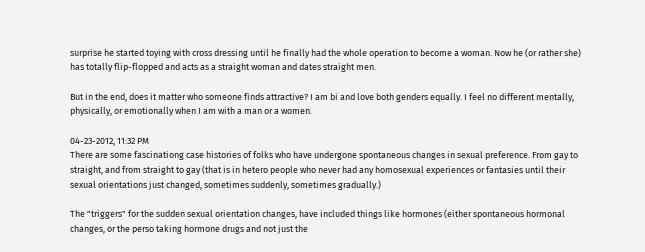surprise he started toying with cross dressing until he finally had the whole operation to become a woman. Now he (or rather she) has totally flip-flopped and acts as a straight woman and dates straight men.

But in the end, does it matter who someone finds attractive? I am bi and love both genders equally. I feel no different mentally, physically, or emotionally when I am with a man or a women.

04-23-2012, 11:32 PM
There are some fascinationg case histories of folks who have undergone spontaneous changes in sexual preference. From gay to straight, and from straight to gay (that is in hetero people who never had any homosexual experiences or fantasies until their sexual orientations just changed, sometimes suddenly, sometimes gradually.)

The "triggers" for the sudden sexual orientation changes, have included things like hormones (either spontaneous hormonal changes, or the perso taking hormone drugs and not just the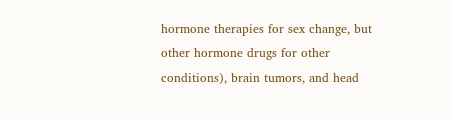hormone therapies for sex change, but other hormone drugs for other conditions), brain tumors, and head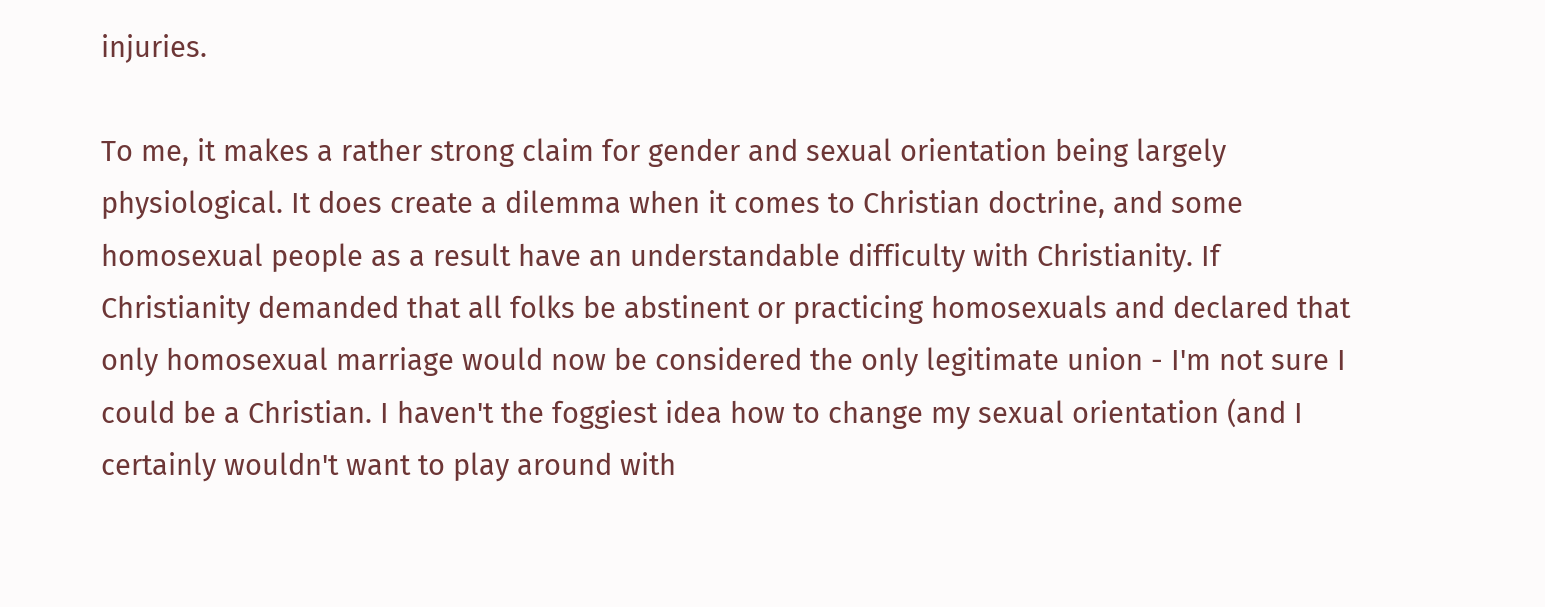injuries.

To me, it makes a rather strong claim for gender and sexual orientation being largely physiological. It does create a dilemma when it comes to Christian doctrine, and some homosexual people as a result have an understandable difficulty with Christianity. If Christianity demanded that all folks be abstinent or practicing homosexuals and declared that only homosexual marriage would now be considered the only legitimate union - I'm not sure I could be a Christian. I haven't the foggiest idea how to change my sexual orientation (and I certainly wouldn't want to play around with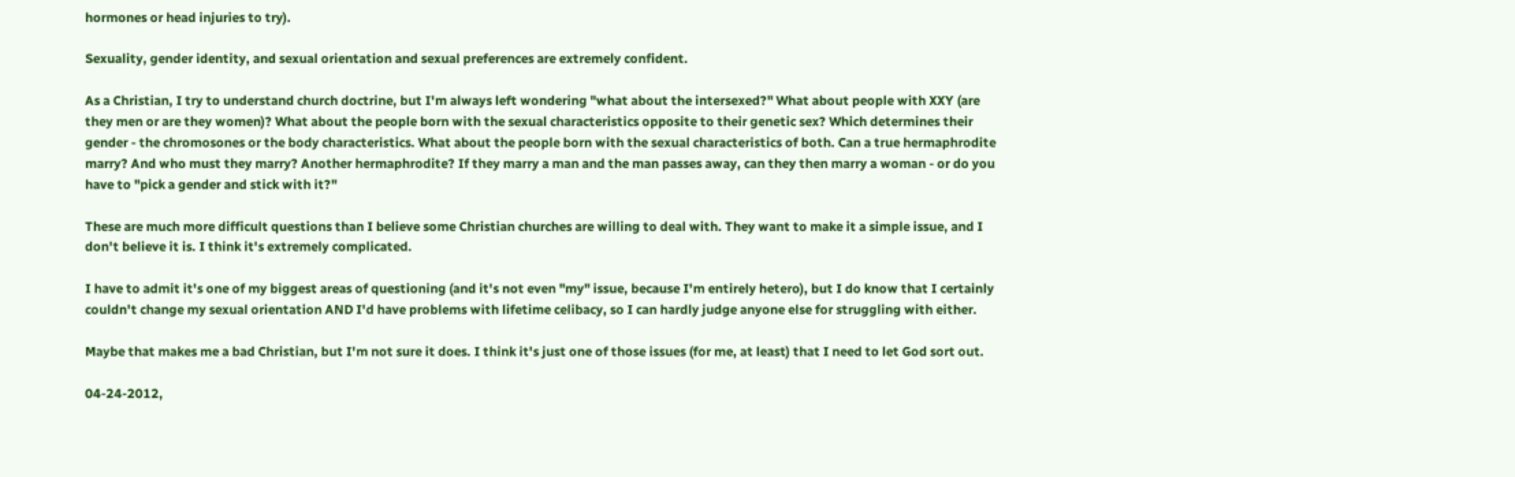hormones or head injuries to try).

Sexuality, gender identity, and sexual orientation and sexual preferences are extremely confident.

As a Christian, I try to understand church doctrine, but I'm always left wondering "what about the intersexed?" What about people with XXY (are they men or are they women)? What about the people born with the sexual characteristics opposite to their genetic sex? Which determines their gender - the chromosones or the body characteristics. What about the people born with the sexual characteristics of both. Can a true hermaphrodite marry? And who must they marry? Another hermaphrodite? If they marry a man and the man passes away, can they then marry a woman - or do you have to "pick a gender and stick with it?"

These are much more difficult questions than I believe some Christian churches are willing to deal with. They want to make it a simple issue, and I don't believe it is. I think it's extremely complicated.

I have to admit it's one of my biggest areas of questioning (and it's not even "my" issue, because I'm entirely hetero), but I do know that I certainly couldn't change my sexual orientation AND I'd have problems with lifetime celibacy, so I can hardly judge anyone else for struggling with either.

Maybe that makes me a bad Christian, but I'm not sure it does. I think it's just one of those issues (for me, at least) that I need to let God sort out.

04-24-2012,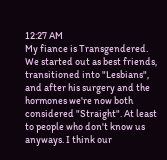12:27 AM
My fiance is Transgendered. We started out as best friends, transitioned into "Lesbians", and after his surgery and the hormones we're now both considered "Straight". At least to people who don't know us anyways. I think our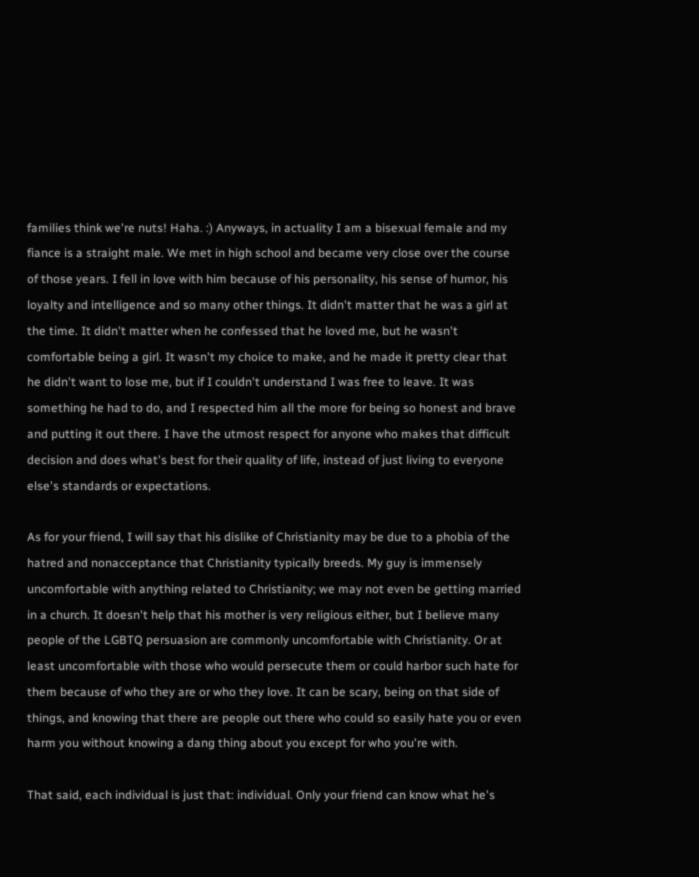families think we're nuts! Haha. :) Anyways, in actuality I am a bisexual female and my fiance is a straight male. We met in high school and became very close over the course of those years. I fell in love with him because of his personality, his sense of humor, his loyalty and intelligence and so many other things. It didn't matter that he was a girl at the time. It didn't matter when he confessed that he loved me, but he wasn't comfortable being a girl. It wasn't my choice to make, and he made it pretty clear that he didn't want to lose me, but if I couldn't understand I was free to leave. It was something he had to do, and I respected him all the more for being so honest and brave and putting it out there. I have the utmost respect for anyone who makes that difficult decision and does what's best for their quality of life, instead of just living to everyone else's standards or expectations.

As for your friend, I will say that his dislike of Christianity may be due to a phobia of the hatred and nonacceptance that Christianity typically breeds. My guy is immensely uncomfortable with anything related to Christianity; we may not even be getting married in a church. It doesn't help that his mother is very religious either, but I believe many people of the LGBTQ persuasion are commonly uncomfortable with Christianity. Or at least uncomfortable with those who would persecute them or could harbor such hate for them because of who they are or who they love. It can be scary, being on that side of things, and knowing that there are people out there who could so easily hate you or even harm you without knowing a dang thing about you except for who you're with.

That said, each individual is just that: individual. Only your friend can know what he's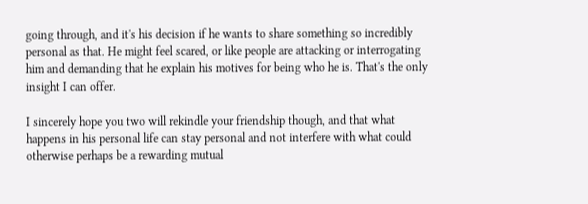going through, and it's his decision if he wants to share something so incredibly personal as that. He might feel scared, or like people are attacking or interrogating him and demanding that he explain his motives for being who he is. That's the only insight I can offer.

I sincerely hope you two will rekindle your friendship though, and that what happens in his personal life can stay personal and not interfere with what could otherwise perhaps be a rewarding mutual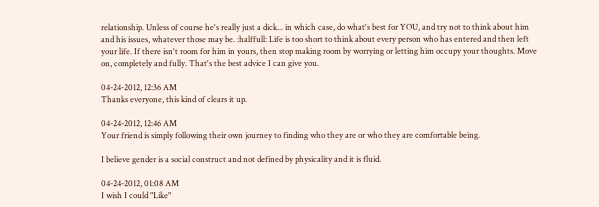relationship. Unless of course he's really just a dick... in which case, do what's best for YOU, and try not to think about him and his issues, whatever those may be. :halffull: Life is too short to think about every person who has entered and then left your life. If there isn't room for him in yours, then stop making room by worrying or letting him occupy your thoughts. Move on, completely and fully. That's the best advice I can give you.

04-24-2012, 12:36 AM
Thanks everyone, this kind of clears it up.

04-24-2012, 12:46 AM
Your friend is simply following their own journey to finding who they are or who they are comfortable being.

I believe gender is a social construct and not defined by physicality and it is fluid.

04-24-2012, 01:08 AM
I wish I could "Like"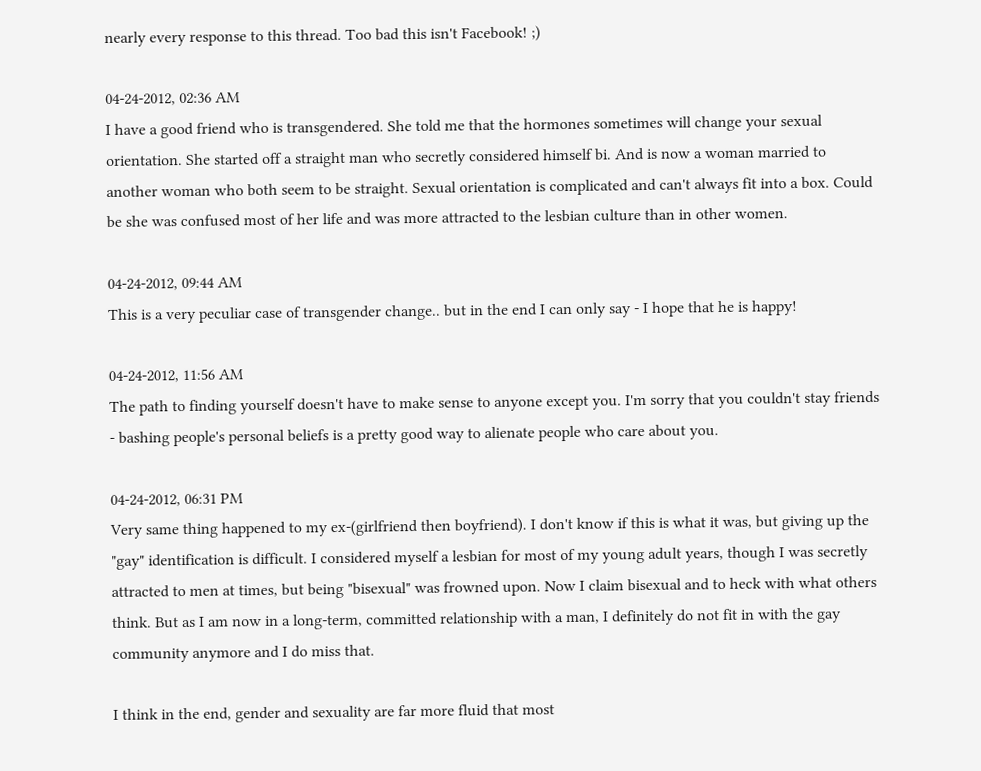nearly every response to this thread. Too bad this isn't Facebook! ;)

04-24-2012, 02:36 AM
I have a good friend who is transgendered. She told me that the hormones sometimes will change your sexual orientation. She started off a straight man who secretly considered himself bi. And is now a woman married to another woman who both seem to be straight. Sexual orientation is complicated and can't always fit into a box. Could be she was confused most of her life and was more attracted to the lesbian culture than in other women.

04-24-2012, 09:44 AM
This is a very peculiar case of transgender change.. but in the end I can only say - I hope that he is happy!

04-24-2012, 11:56 AM
The path to finding yourself doesn't have to make sense to anyone except you. I'm sorry that you couldn't stay friends - bashing people's personal beliefs is a pretty good way to alienate people who care about you.

04-24-2012, 06:31 PM
Very same thing happened to my ex-(girlfriend then boyfriend). I don't know if this is what it was, but giving up the "gay" identification is difficult. I considered myself a lesbian for most of my young adult years, though I was secretly attracted to men at times, but being "bisexual" was frowned upon. Now I claim bisexual and to heck with what others think. But as I am now in a long-term, committed relationship with a man, I definitely do not fit in with the gay community anymore and I do miss that.

I think in the end, gender and sexuality are far more fluid that most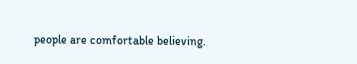people are comfortable believing.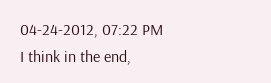04-24-2012, 07:22 PM
I think in the end,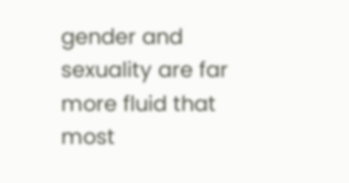gender and sexuality are far more fluid that most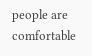people are comfortable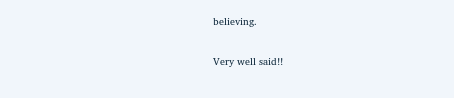believing.

Very well said!!